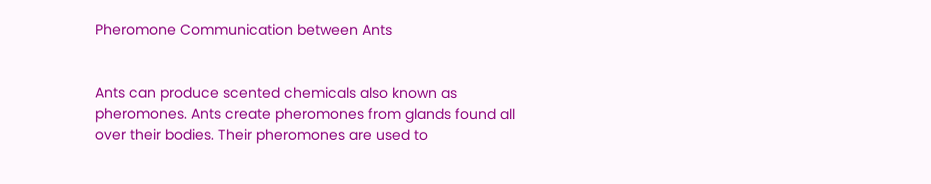Pheromone Communication between Ants


Ants can produce scented chemicals also known as pheromones. Ants create pheromones from glands found all over their bodies. Their pheromones are used to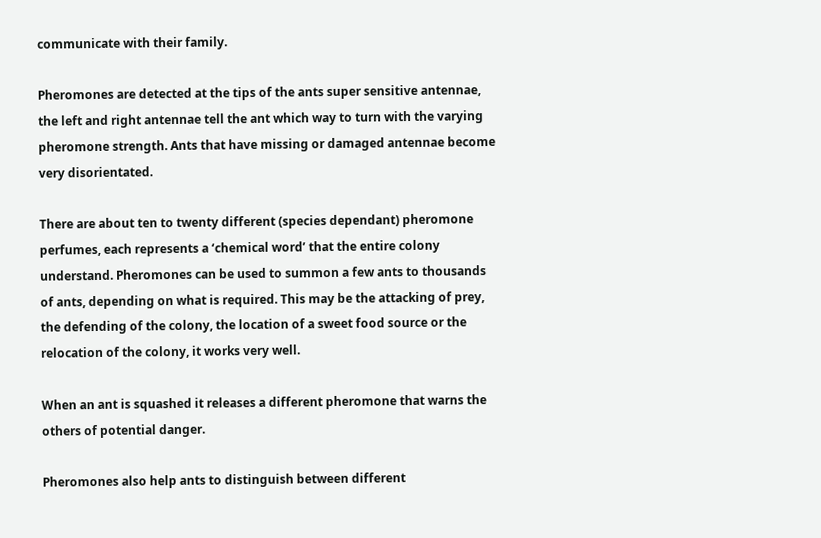communicate with their family.

Pheromones are detected at the tips of the ants super sensitive antennae, the left and right antennae tell the ant which way to turn with the varying pheromone strength. Ants that have missing or damaged antennae become very disorientated.

There are about ten to twenty different (species dependant) pheromone perfumes, each represents a ‘chemical word’ that the entire colony understand. Pheromones can be used to summon a few ants to thousands of ants, depending on what is required. This may be the attacking of prey, the defending of the colony, the location of a sweet food source or the relocation of the colony, it works very well.

When an ant is squashed it releases a different pheromone that warns the others of potential danger.

Pheromones also help ants to distinguish between different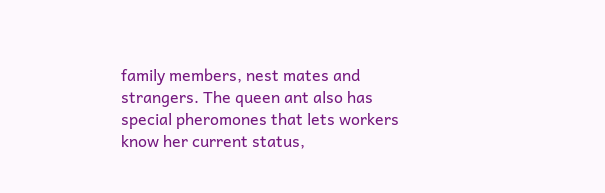family members, nest mates and strangers. The queen ant also has special pheromones that lets workers know her current status,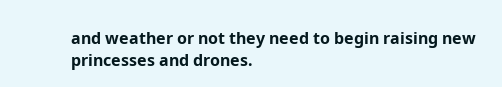and weather or not they need to begin raising new princesses and drones.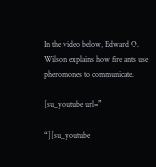In the video below, Edward O. Wilson explains how fire ants use pheromones to communicate.

[su_youtube url=”

“][su_youtube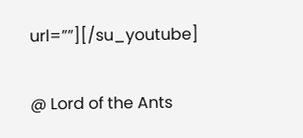url=””][/su_youtube]

@ Lord of the Ants